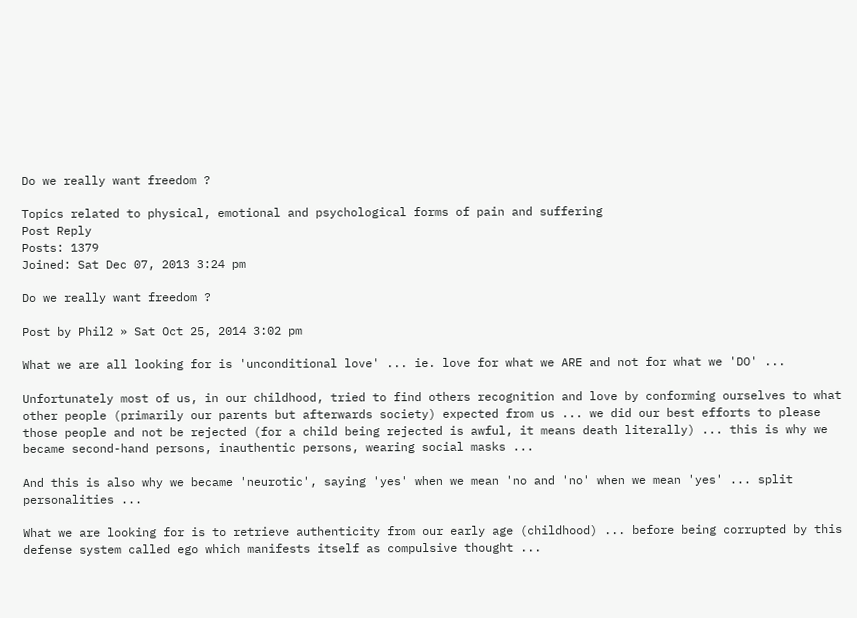Do we really want freedom ?

Topics related to physical, emotional and psychological forms of pain and suffering
Post Reply
Posts: 1379
Joined: Sat Dec 07, 2013 3:24 pm

Do we really want freedom ?

Post by Phil2 » Sat Oct 25, 2014 3:02 pm

What we are all looking for is 'unconditional love' ... ie. love for what we ARE and not for what we 'DO' ...

Unfortunately most of us, in our childhood, tried to find others recognition and love by conforming ourselves to what other people (primarily our parents but afterwards society) expected from us ... we did our best efforts to please those people and not be rejected (for a child being rejected is awful, it means death literally) ... this is why we became second-hand persons, inauthentic persons, wearing social masks ...

And this is also why we became 'neurotic', saying 'yes' when we mean 'no and 'no' when we mean 'yes' ... split personalities ...

What we are looking for is to retrieve authenticity from our early age (childhood) ... before being corrupted by this defense system called ego which manifests itself as compulsive thought ...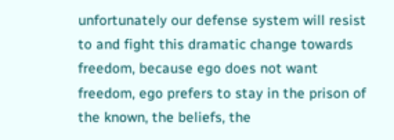unfortunately our defense system will resist to and fight this dramatic change towards freedom, because ego does not want freedom, ego prefers to stay in the prison of the known, the beliefs, the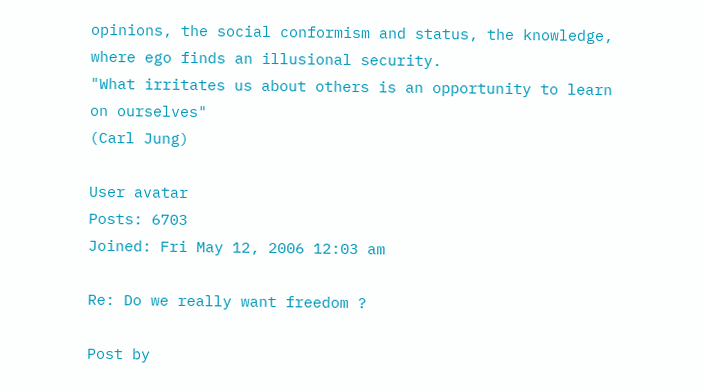opinions, the social conformism and status, the knowledge, where ego finds an illusional security.
"What irritates us about others is an opportunity to learn on ourselves"
(Carl Jung)

User avatar
Posts: 6703
Joined: Fri May 12, 2006 12:03 am

Re: Do we really want freedom ?

Post by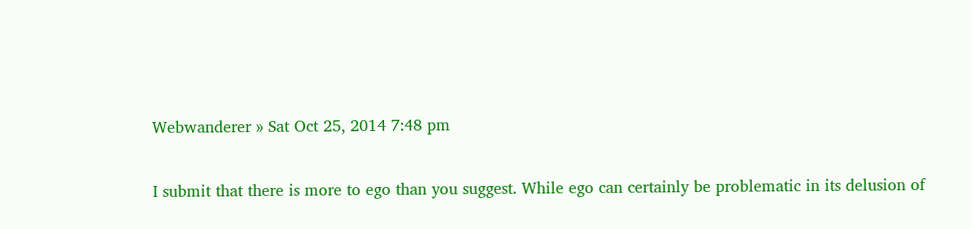Webwanderer » Sat Oct 25, 2014 7:48 pm

I submit that there is more to ego than you suggest. While ego can certainly be problematic in its delusion of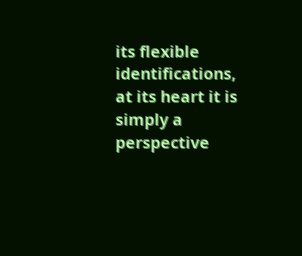its flexible identifications, at its heart it is simply a perspective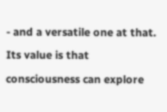- and a versatile one at that. Its value is that consciousness can explore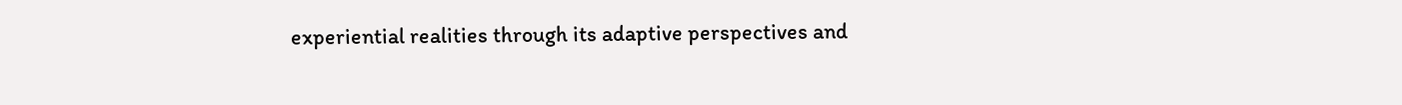experiential realities through its adaptive perspectives and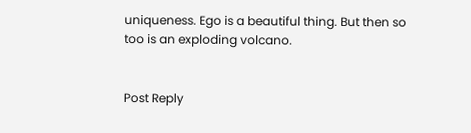uniqueness. Ego is a beautiful thing. But then so too is an exploding volcano.


Post Reply